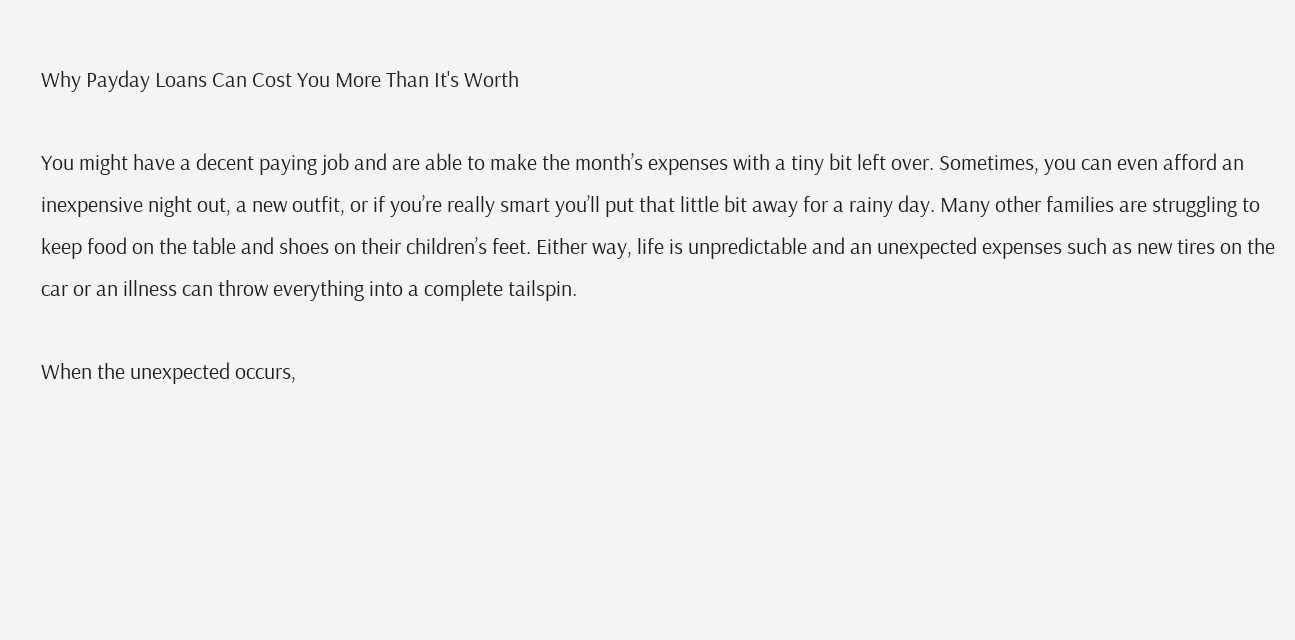Why Payday Loans Can Cost You More Than It's Worth

You might have a decent paying job and are able to make the month’s expenses with a tiny bit left over. Sometimes, you can even afford an inexpensive night out, a new outfit, or if you’re really smart you’ll put that little bit away for a rainy day. Many other families are struggling to keep food on the table and shoes on their children’s feet. Either way, life is unpredictable and an unexpected expenses such as new tires on the car or an illness can throw everything into a complete tailspin.

When the unexpected occurs,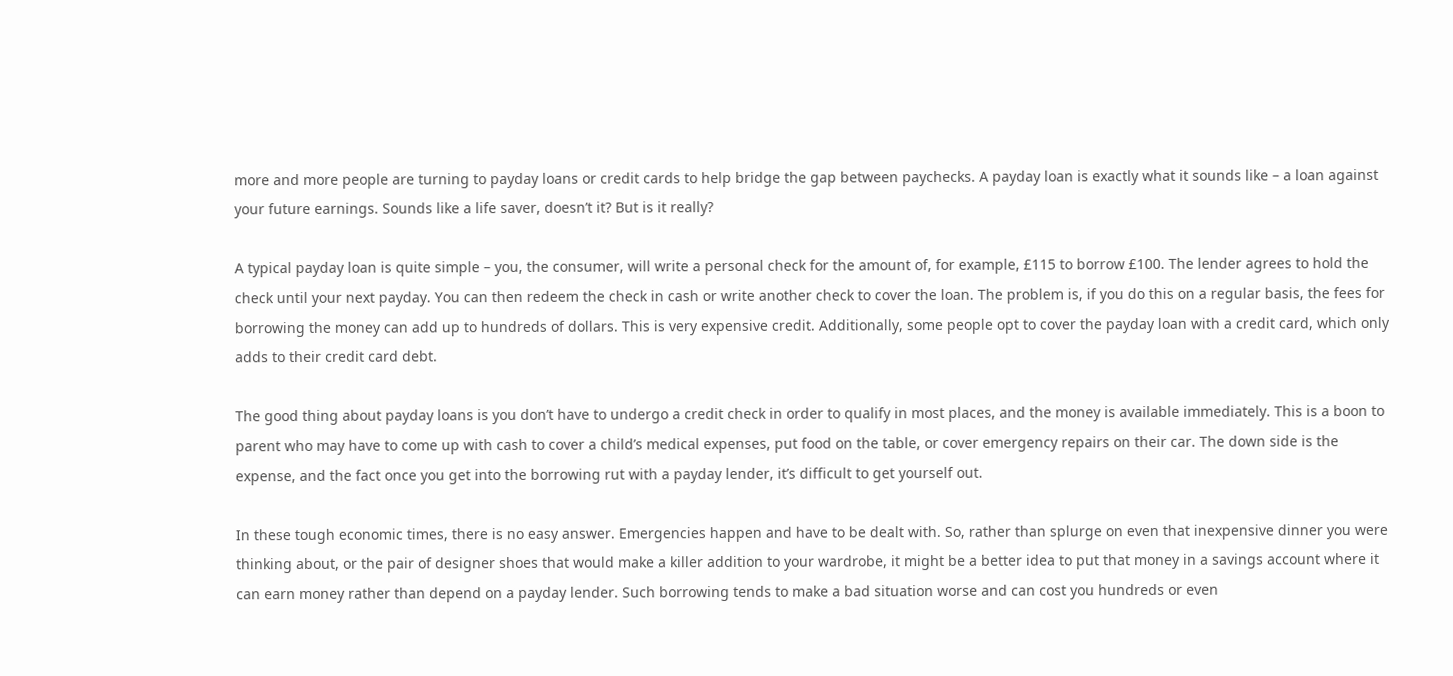more and more people are turning to payday loans or credit cards to help bridge the gap between paychecks. A payday loan is exactly what it sounds like – a loan against your future earnings. Sounds like a life saver, doesn’t it? But is it really?

A typical payday loan is quite simple – you, the consumer, will write a personal check for the amount of, for example, £115 to borrow £100. The lender agrees to hold the check until your next payday. You can then redeem the check in cash or write another check to cover the loan. The problem is, if you do this on a regular basis, the fees for borrowing the money can add up to hundreds of dollars. This is very expensive credit. Additionally, some people opt to cover the payday loan with a credit card, which only adds to their credit card debt.

The good thing about payday loans is you don’t have to undergo a credit check in order to qualify in most places, and the money is available immediately. This is a boon to parent who may have to come up with cash to cover a child’s medical expenses, put food on the table, or cover emergency repairs on their car. The down side is the expense, and the fact once you get into the borrowing rut with a payday lender, it’s difficult to get yourself out.

In these tough economic times, there is no easy answer. Emergencies happen and have to be dealt with. So, rather than splurge on even that inexpensive dinner you were thinking about, or the pair of designer shoes that would make a killer addition to your wardrobe, it might be a better idea to put that money in a savings account where it can earn money rather than depend on a payday lender. Such borrowing tends to make a bad situation worse and can cost you hundreds or even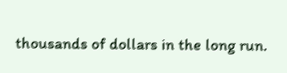thousands of dollars in the long run.